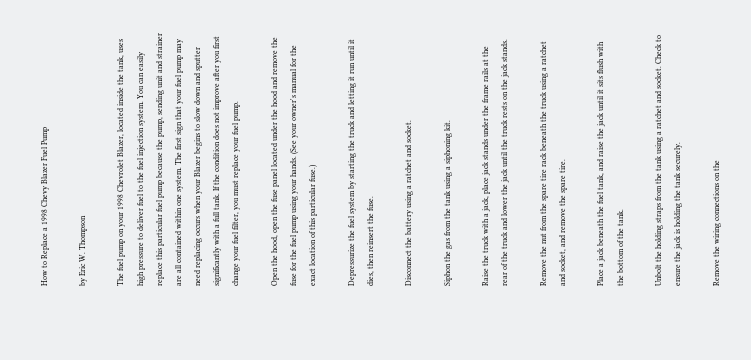How to Replace a 1998 Chevy Blazer Fuel Pump

by Eric W. Thompson

The fuel pump on your 1998 Chevrolet Blazer, located inside the tank, uses high pressure to deliver fuel to the fuel injection system. You can easily replace this particular fuel pump because the pump, sending unit and strainer are all contained within one system. The first sign that your fuel pump may need replacing occurs when your Blazer begins to slow down and sputter significantly with a full tank. If the condition does not improve after you first change your fuel filter, you must replace your fuel pump.

Open the hood, open the fuse panel located under the hood and remove the fuse for the fuel pump using your hands. (See your owner's manual for the exact location of this particular fuse.)

Depressurize the fuel system by starting the truck and letting it run until it dies, then reinsert the fuse.

Disconnect the battery using a ratchet and socket.

Siphon the gas from the tank using a siphoning kit.

Raise the truck with a jack, place jack stands under the frame rails at the rear of the truck and lower the jack until the truck rests on the jack stands.

Remove the nut from the spare tire rack beneath the truck using a ratchet and socket, and remove the spare tire.

Place a jack beneath the fuel tank, and raise the jack until it sits flush with the bottom of the tank.

Unbolt the holding straps from the tank using a ratchet and socket. Check to ensure the jack is holding the tank securely.

Remove the wiring connections on the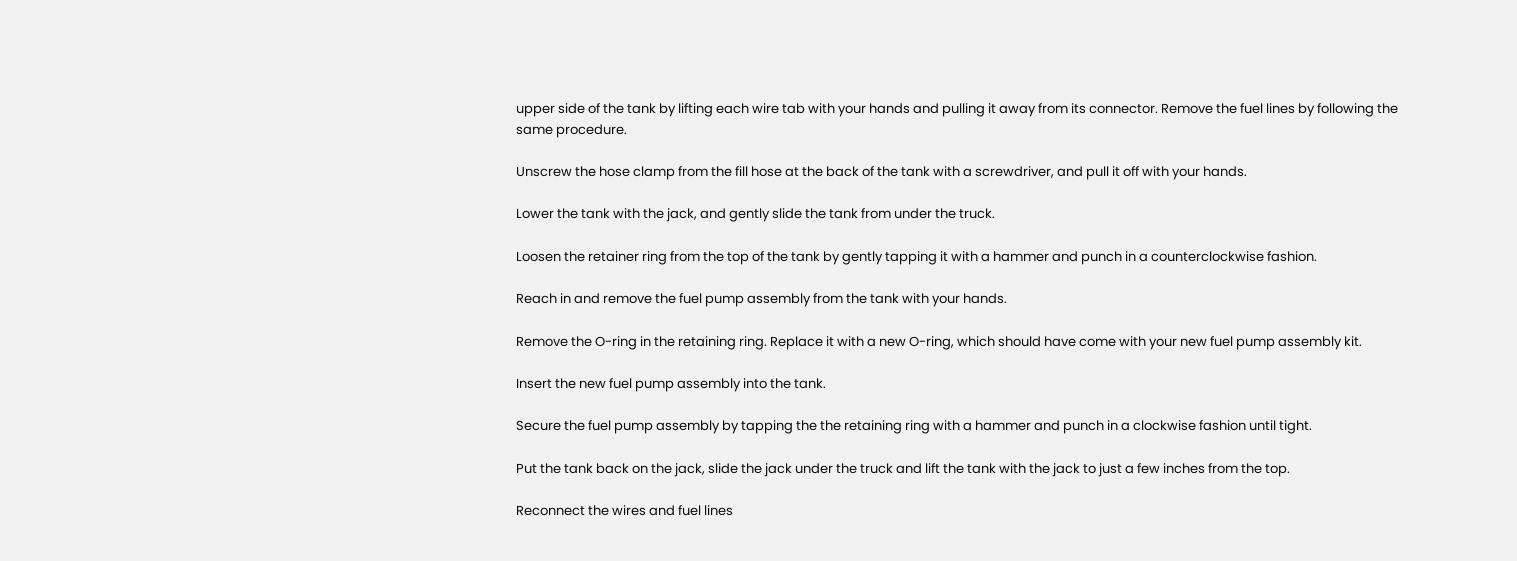upper side of the tank by lifting each wire tab with your hands and pulling it away from its connector. Remove the fuel lines by following the same procedure.

Unscrew the hose clamp from the fill hose at the back of the tank with a screwdriver, and pull it off with your hands.

Lower the tank with the jack, and gently slide the tank from under the truck.

Loosen the retainer ring from the top of the tank by gently tapping it with a hammer and punch in a counterclockwise fashion.

Reach in and remove the fuel pump assembly from the tank with your hands.

Remove the O-ring in the retaining ring. Replace it with a new O-ring, which should have come with your new fuel pump assembly kit.

Insert the new fuel pump assembly into the tank.

Secure the fuel pump assembly by tapping the the retaining ring with a hammer and punch in a clockwise fashion until tight.

Put the tank back on the jack, slide the jack under the truck and lift the tank with the jack to just a few inches from the top.

Reconnect the wires and fuel lines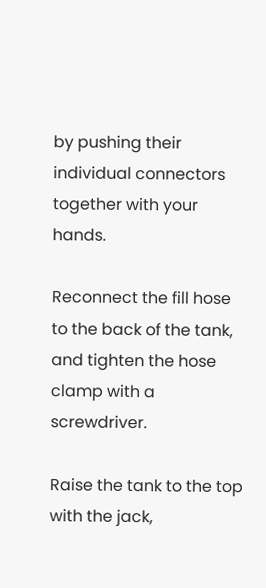by pushing their individual connectors together with your hands.

Reconnect the fill hose to the back of the tank, and tighten the hose clamp with a screwdriver.

Raise the tank to the top with the jack,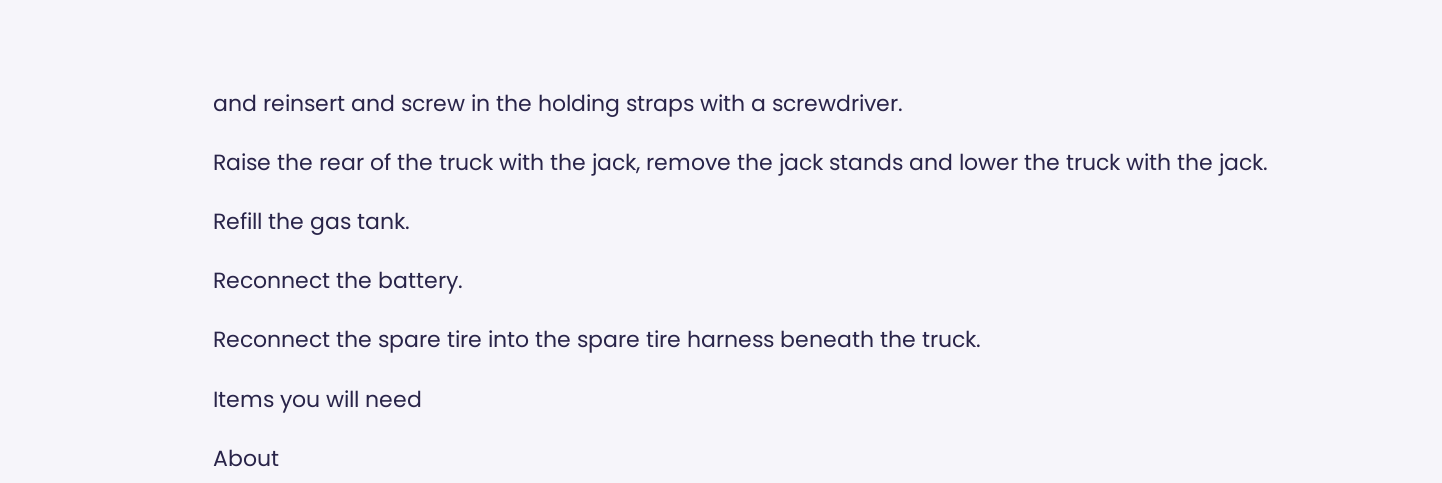and reinsert and screw in the holding straps with a screwdriver.

Raise the rear of the truck with the jack, remove the jack stands and lower the truck with the jack.

Refill the gas tank.

Reconnect the battery.

Reconnect the spare tire into the spare tire harness beneath the truck.

Items you will need

About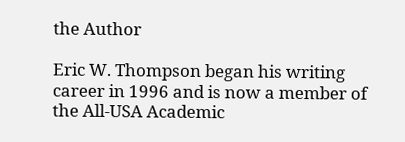the Author

Eric W. Thompson began his writing career in 1996 and is now a member of the All-USA Academic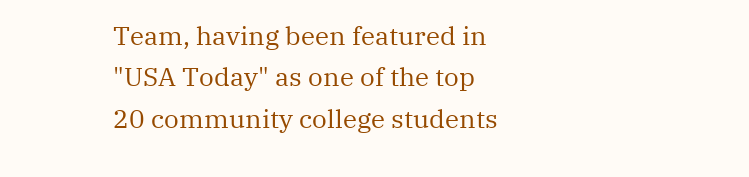Team, having been featured in "USA Today" as one of the top 20 community college students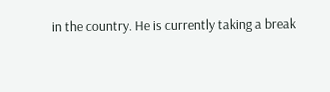in the country. He is currently taking a break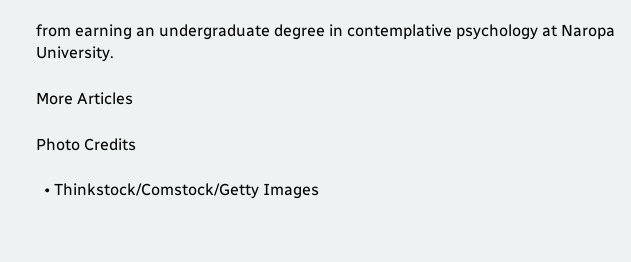from earning an undergraduate degree in contemplative psychology at Naropa University.

More Articles

Photo Credits

  • Thinkstock/Comstock/Getty Images